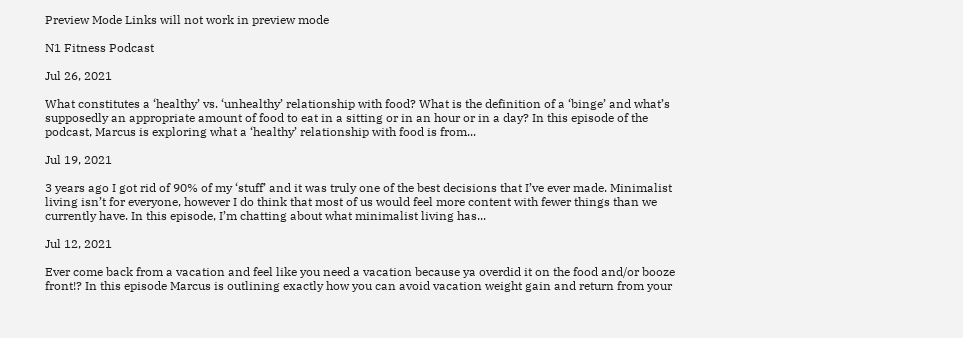Preview Mode Links will not work in preview mode

N1 Fitness Podcast

Jul 26, 2021

What constitutes a ‘healthy’ vs. ‘unhealthy’ relationship with food? What is the definition of a ‘binge’ and what’s supposedly an appropriate amount of food to eat in a sitting or in an hour or in a day? In this episode of the podcast, Marcus is exploring what a ‘healthy’ relationship with food is from...

Jul 19, 2021

3 years ago I got rid of 90% of my ‘stuff’ and it was truly one of the best decisions that I’ve ever made. Minimalist living isn’t for everyone, however I do think that most of us would feel more content with fewer things than we currently have. In this episode, I’m chatting about what minimalist living has...

Jul 12, 2021

Ever come back from a vacation and feel like you need a vacation because ya overdid it on the food and/or booze front!? In this episode Marcus is outlining exactly how you can avoid vacation weight gain and return from your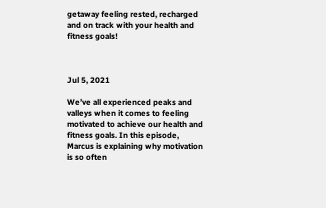getaway feeling rested, recharged and on track with your health and fitness goals!



Jul 5, 2021

We’ve all experienced peaks and valleys when it comes to feeling motivated to achieve our health and fitness goals. In this episode, Marcus is explaining why motivation is so often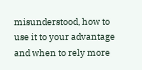misunderstood, how to use it to your advantage and when to rely more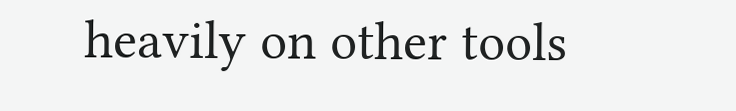heavily on other tools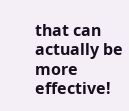that can actually be more effective!